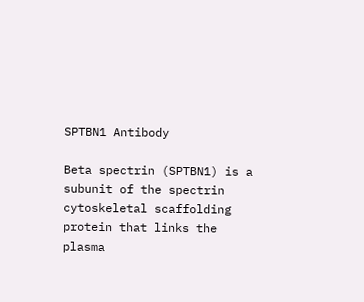SPTBN1 Antibody

Beta spectrin (SPTBN1) is a subunit of the spectrin cytoskeletal scaffolding protein that links the plasma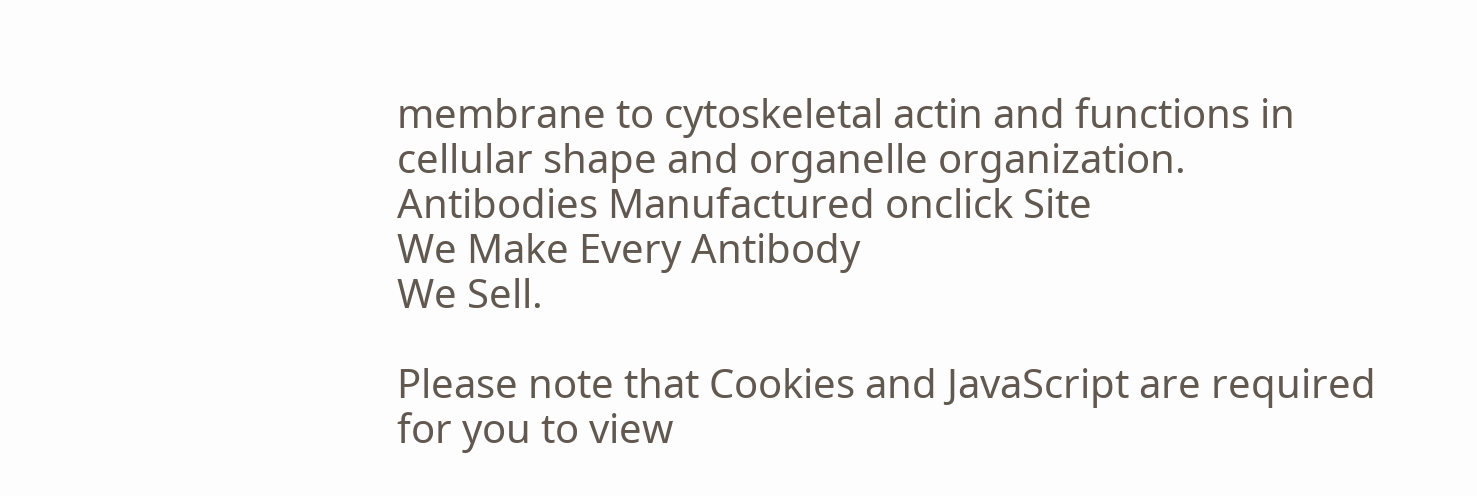membrane to cytoskeletal actin and functions in cellular shape and organelle organization.
Antibodies Manufactured onclick Site
We Make Every Antibody
We Sell.

Please note that Cookies and JavaScript are required for you to view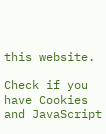this website.

Check if you have Cookies and JavaScript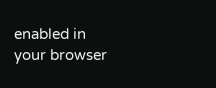enabled in your browser